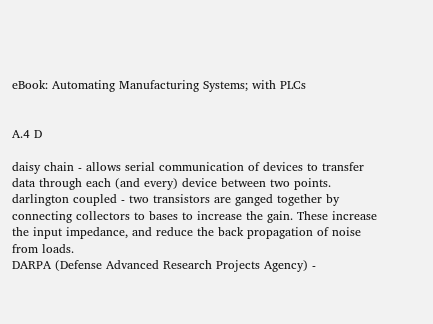eBook: Automating Manufacturing Systems; with PLCs


A.4 D

daisy chain - allows serial communication of devices to transfer data through each (and every) device between two points.
darlington coupled - two transistors are ganged together by connecting collectors to bases to increase the gain. These increase the input impedance, and reduce the back propagation of noise from loads.
DARPA (Defense Advanced Research Projects Agency) -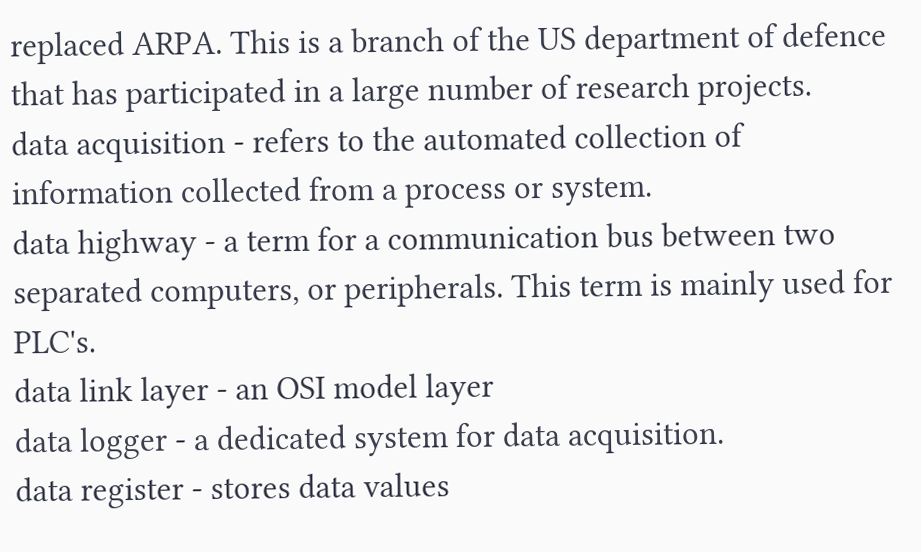replaced ARPA. This is a branch of the US department of defence that has participated in a large number of research projects.
data acquisition - refers to the automated collection of information collected from a process or system.
data highway - a term for a communication bus between two separated computers, or peripherals. This term is mainly used for PLC's.
data link layer - an OSI model layer
data logger - a dedicated system for data acquisition.
data register - stores data values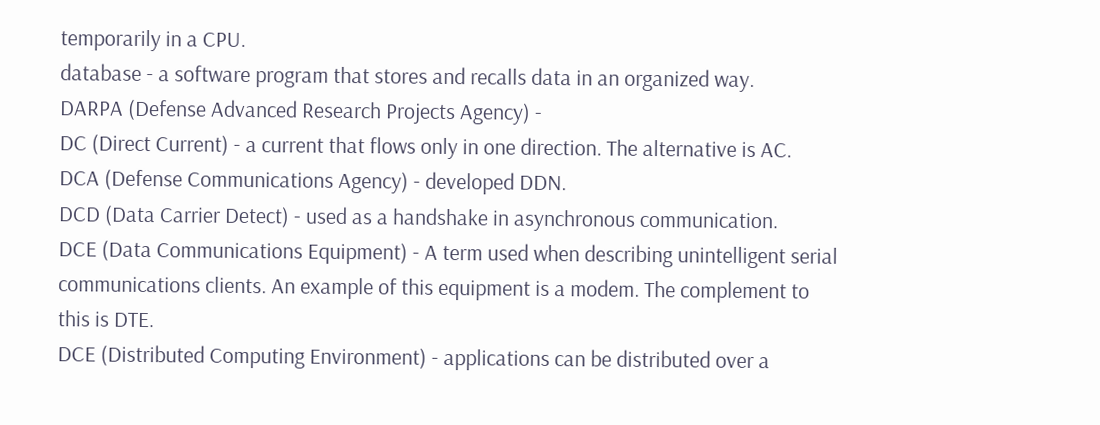temporarily in a CPU.
database - a software program that stores and recalls data in an organized way.
DARPA (Defense Advanced Research Projects Agency) -
DC (Direct Current) - a current that flows only in one direction. The alternative is AC.
DCA (Defense Communications Agency) - developed DDN.
DCD (Data Carrier Detect) - used as a handshake in asynchronous communication.
DCE (Data Communications Equipment) - A term used when describing unintelligent serial communications clients. An example of this equipment is a modem. The complement to this is DTE.
DCE (Distributed Computing Environment) - applications can be distributed over a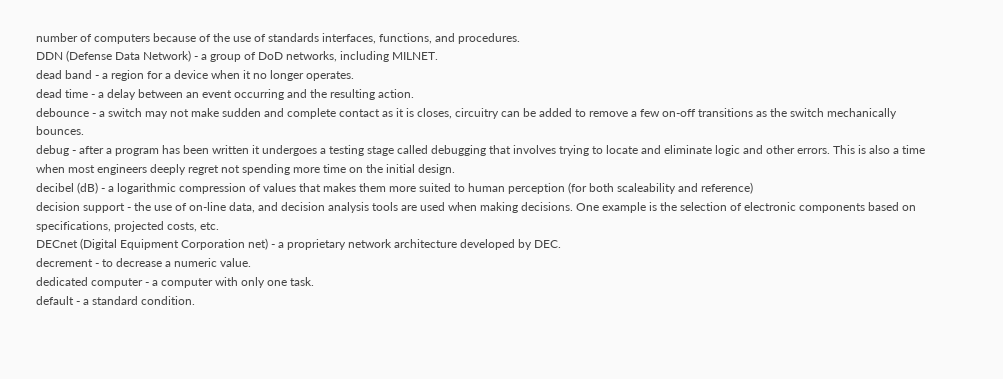number of computers because of the use of standards interfaces, functions, and procedures.
DDN (Defense Data Network) - a group of DoD networks, including MILNET.
dead band - a region for a device when it no longer operates.
dead time - a delay between an event occurring and the resulting action.
debounce - a switch may not make sudden and complete contact as it is closes, circuitry can be added to remove a few on-off transitions as the switch mechanically bounces.
debug - after a program has been written it undergoes a testing stage called debugging that involves trying to locate and eliminate logic and other errors. This is also a time when most engineers deeply regret not spending more time on the initial design.
decibel (dB) - a logarithmic compression of values that makes them more suited to human perception (for both scaleability and reference)
decision support - the use of on-line data, and decision analysis tools are used when making decisions. One example is the selection of electronic components based on specifications, projected costs, etc.
DECnet (Digital Equipment Corporation net) - a proprietary network architecture developed by DEC.
decrement - to decrease a numeric value.
dedicated computer - a computer with only one task.
default - a standard condition.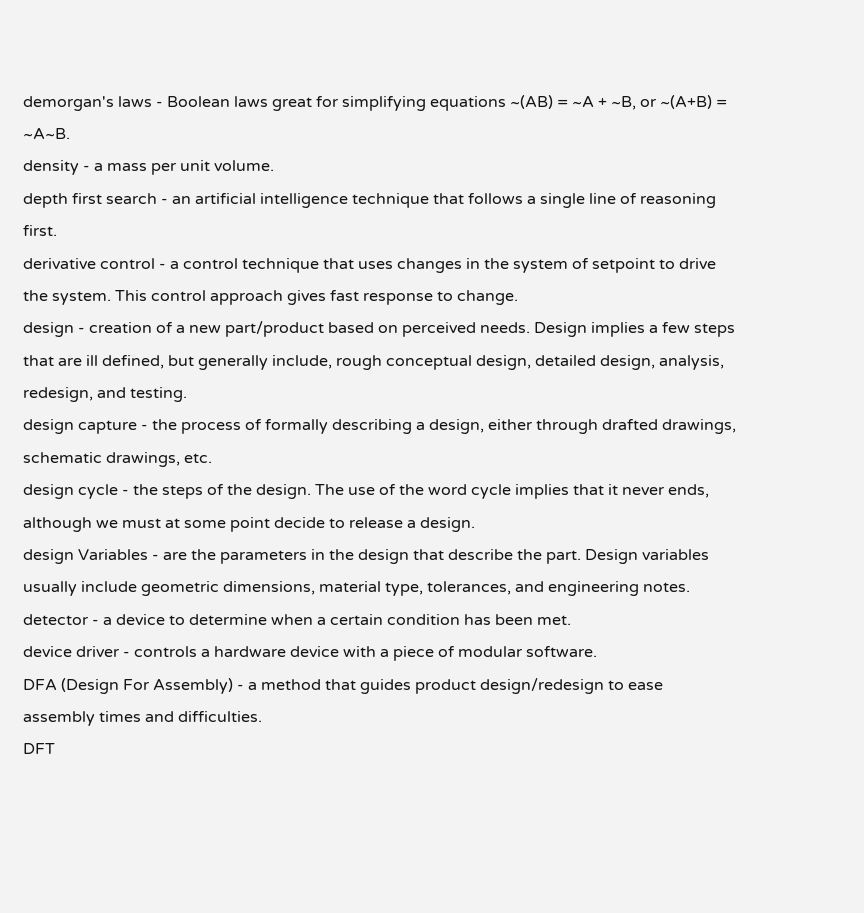demorgan's laws - Boolean laws great for simplifying equations ~(AB) = ~A + ~B, or ~(A+B) = ~A~B.
density - a mass per unit volume.
depth first search - an artificial intelligence technique that follows a single line of reasoning first.
derivative control - a control technique that uses changes in the system of setpoint to drive the system. This control approach gives fast response to change.
design - creation of a new part/product based on perceived needs. Design implies a few steps that are ill defined, but generally include, rough conceptual design, detailed design, analysis, redesign, and testing.
design capture - the process of formally describing a design, either through drafted drawings, schematic drawings, etc.
design cycle - the steps of the design. The use of the word cycle implies that it never ends, although we must at some point decide to release a design.
design Variables - are the parameters in the design that describe the part. Design variables usually include geometric dimensions, material type, tolerances, and engineering notes.
detector - a device to determine when a certain condition has been met.
device driver - controls a hardware device with a piece of modular software.
DFA (Design For Assembly) - a method that guides product design/redesign to ease assembly times and difficulties.
DFT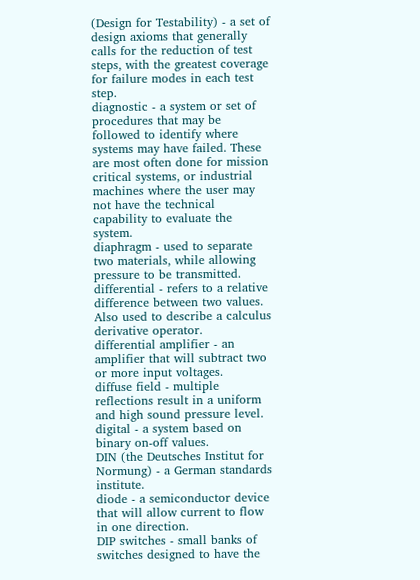(Design for Testability) - a set of design axioms that generally calls for the reduction of test steps, with the greatest coverage for failure modes in each test step.
diagnostic - a system or set of procedures that may be followed to identify where systems may have failed. These are most often done for mission critical systems, or industrial machines where the user may not have the technical capability to evaluate the system.
diaphragm - used to separate two materials, while allowing pressure to be transmitted.
differential - refers to a relative difference between two values. Also used to describe a calculus derivative operator.
differential amplifier - an amplifier that will subtract two or more input voltages.
diffuse field - multiple reflections result in a uniform and high sound pressure level.
digital - a system based on binary on-off values.
DIN (the Deutsches Institut for Normung) - a German standards institute.
diode - a semiconductor device that will allow current to flow in one direction.
DIP switches - small banks of switches designed to have the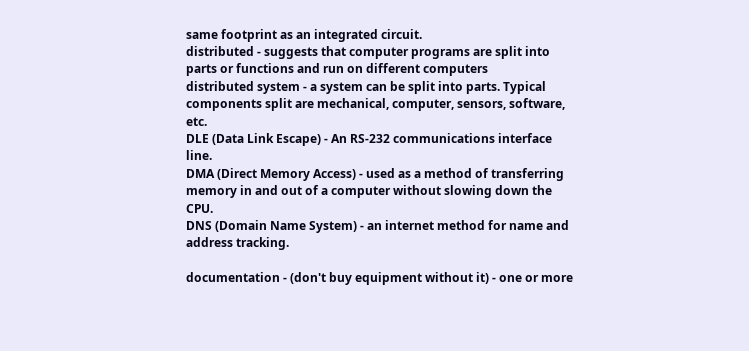same footprint as an integrated circuit.
distributed - suggests that computer programs are split into parts or functions and run on different computers
distributed system - a system can be split into parts. Typical components split are mechanical, computer, sensors, software, etc.
DLE (Data Link Escape) - An RS-232 communications interface line.
DMA (Direct Memory Access) - used as a method of transferring memory in and out of a computer without slowing down the CPU.
DNS (Domain Name System) - an internet method for name and address tracking.

documentation - (don't buy equipment without it) - one or more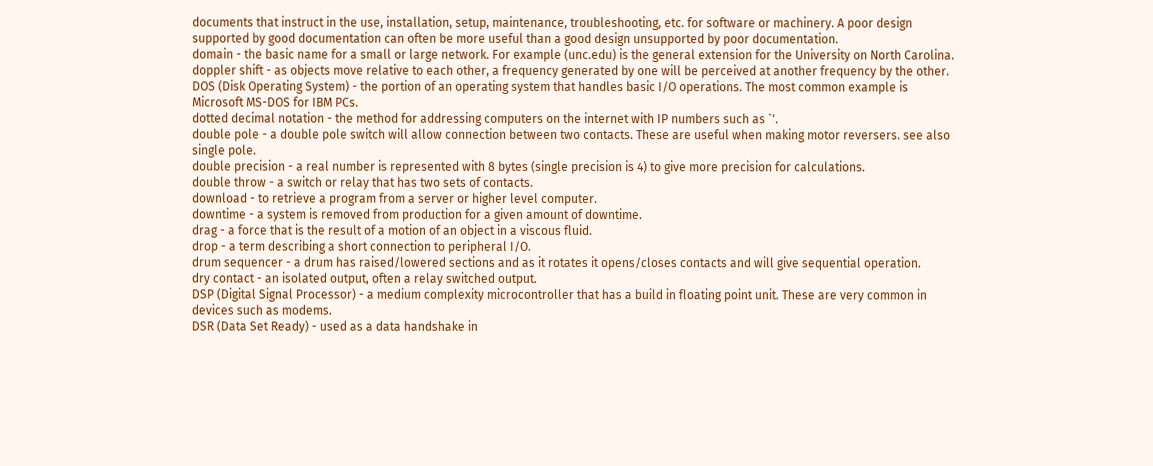documents that instruct in the use, installation, setup, maintenance, troubleshooting, etc. for software or machinery. A poor design supported by good documentation can often be more useful than a good design unsupported by poor documentation.
domain - the basic name for a small or large network. For example (unc.edu) is the general extension for the University on North Carolina.
doppler shift - as objects move relative to each other, a frequency generated by one will be perceived at another frequency by the other.
DOS (Disk Operating System) - the portion of an operating system that handles basic I/O operations. The most common example is Microsoft MS-DOS for IBM PCs.
dotted decimal notation - the method for addressing computers on the internet with IP numbers such as `'.
double pole - a double pole switch will allow connection between two contacts. These are useful when making motor reversers. see also single pole.
double precision - a real number is represented with 8 bytes (single precision is 4) to give more precision for calculations.
double throw - a switch or relay that has two sets of contacts.
download - to retrieve a program from a server or higher level computer.
downtime - a system is removed from production for a given amount of downtime.
drag - a force that is the result of a motion of an object in a viscous fluid.
drop - a term describing a short connection to peripheral I/O.
drum sequencer - a drum has raised/lowered sections and as it rotates it opens/closes contacts and will give sequential operation.
dry contact - an isolated output, often a relay switched output.
DSP (Digital Signal Processor) - a medium complexity microcontroller that has a build in floating point unit. These are very common in devices such as modems.
DSR (Data Set Ready) - used as a data handshake in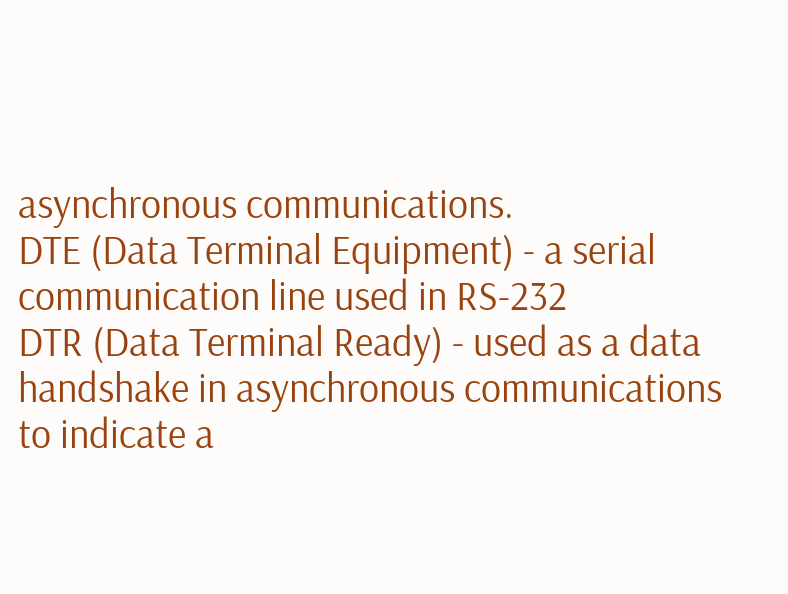asynchronous communications.
DTE (Data Terminal Equipment) - a serial communication line used in RS-232
DTR (Data Terminal Ready) - used as a data handshake in asynchronous communications to indicate a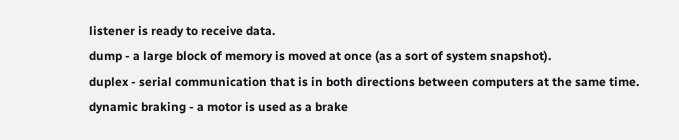listener is ready to receive data.
dump - a large block of memory is moved at once (as a sort of system snapshot).
duplex - serial communication that is in both directions between computers at the same time.
dynamic braking - a motor is used as a brake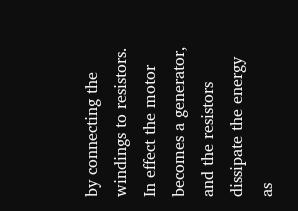by connecting the windings to resistors. In effect the motor becomes a generator, and the resistors dissipate the energy as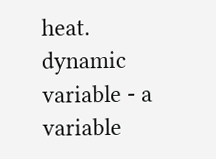heat.
dynamic variable - a variable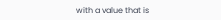with a value that is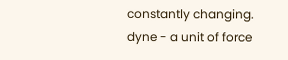constantly changing.
dyne - a unit of force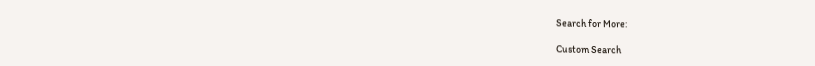Search for More:

Custom Search